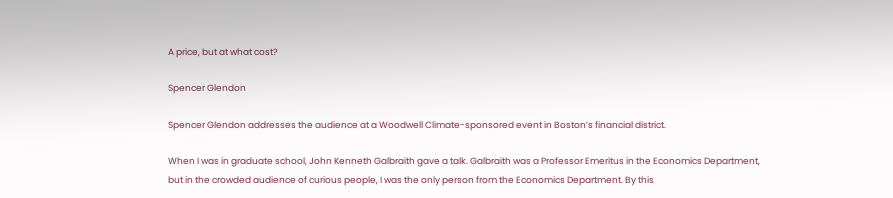A price, but at what cost?

Spencer Glendon

Spencer Glendon addresses the audience at a Woodwell Climate-sponsored event in Boston’s financial district.

When I was in graduate school, John Kenneth Galbraith gave a talk. Galbraith was a Professor Emeritus in the Economics Department, but in the crowded audience of curious people, I was the only person from the Economics Department. By this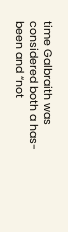time Galbraith was considered both a has-been and “not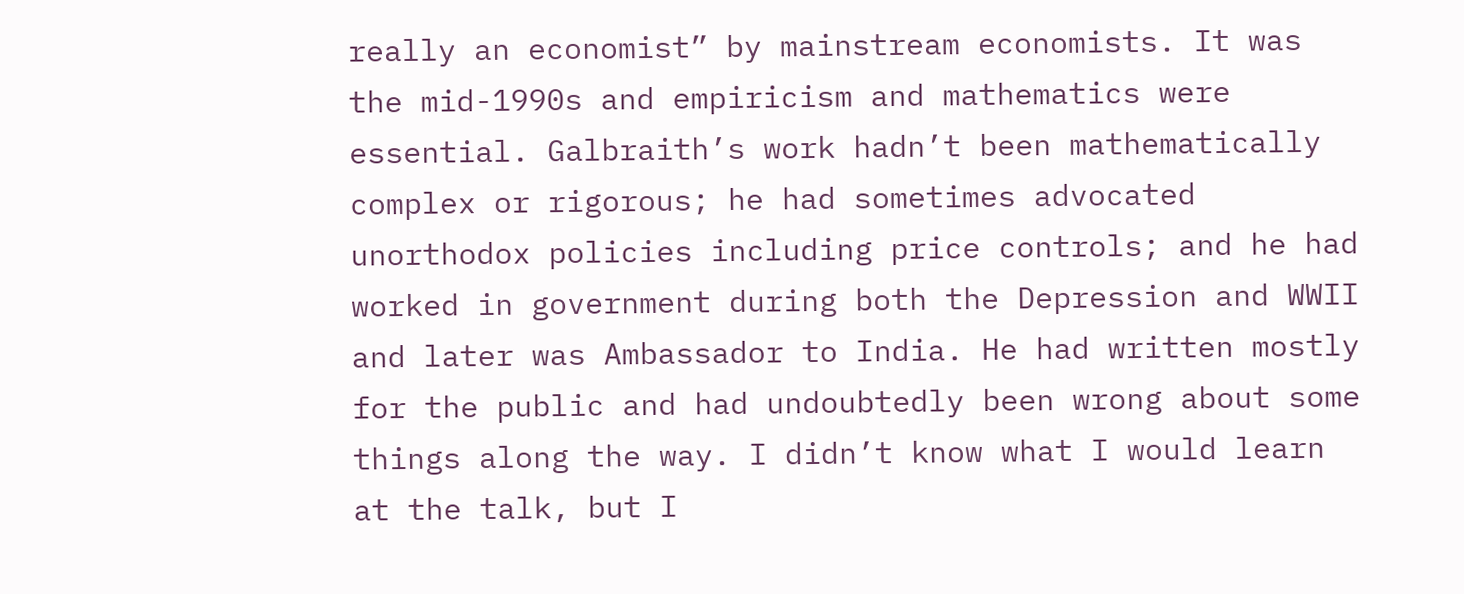really an economist” by mainstream economists. It was the mid-1990s and empiricism and mathematics were essential. Galbraith’s work hadn’t been mathematically complex or rigorous; he had sometimes advocated unorthodox policies including price controls; and he had worked in government during both the Depression and WWII and later was Ambassador to India. He had written mostly for the public and had undoubtedly been wrong about some things along the way. I didn’t know what I would learn at the talk, but I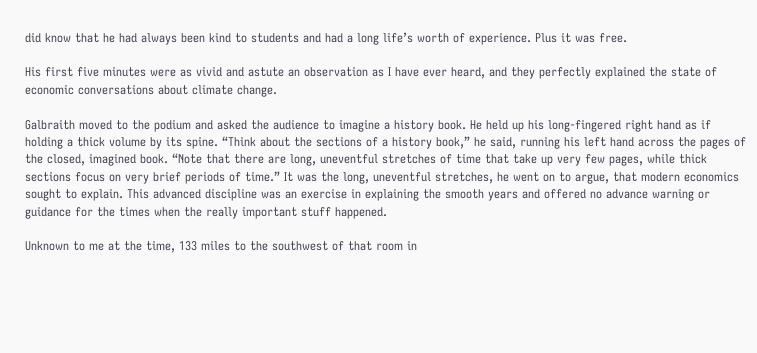did know that he had always been kind to students and had a long life’s worth of experience. Plus it was free.

His first five minutes were as vivid and astute an observation as I have ever heard, and they perfectly explained the state of economic conversations about climate change.

Galbraith moved to the podium and asked the audience to imagine a history book. He held up his long-fingered right hand as if holding a thick volume by its spine. “Think about the sections of a history book,” he said, running his left hand across the pages of the closed, imagined book. “Note that there are long, uneventful stretches of time that take up very few pages, while thick sections focus on very brief periods of time.” It was the long, uneventful stretches, he went on to argue, that modern economics sought to explain. This advanced discipline was an exercise in explaining the smooth years and offered no advance warning or guidance for the times when the really important stuff happened.

Unknown to me at the time, 133 miles to the southwest of that room in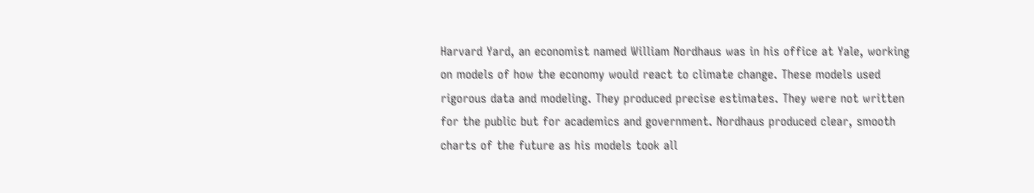Harvard Yard, an economist named William Nordhaus was in his office at Yale, working on models of how the economy would react to climate change. These models used rigorous data and modeling. They produced precise estimates. They were not written for the public but for academics and government. Nordhaus produced clear, smooth charts of the future as his models took all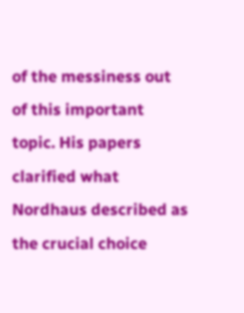of the messiness out of this important topic. His papers clarified what Nordhaus described as the crucial choice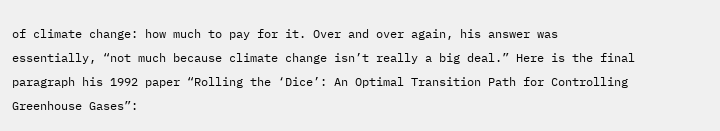of climate change: how much to pay for it. Over and over again, his answer was essentially, “not much because climate change isn’t really a big deal.” Here is the final paragraph his 1992 paper “Rolling the ‘Dice’: An Optimal Transition Path for Controlling Greenhouse Gases”: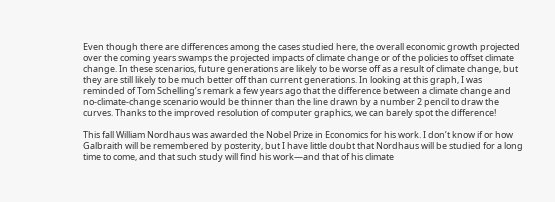Even though there are differences among the cases studied here, the overall economic growth projected over the coming years swamps the projected impacts of climate change or of the policies to offset climate change. In these scenarios, future generations are likely to be worse off as a result of climate change, but they are still likely to be much better off than current generations. In looking at this graph, I was reminded of Tom Schelling’s remark a few years ago that the difference between a climate change and no-climate-change scenario would be thinner than the line drawn by a number 2 pencil to draw the curves. Thanks to the improved resolution of computer graphics, we can barely spot the difference!

This fall William Nordhaus was awarded the Nobel Prize in Economics for his work. I don’t know if or how Galbraith will be remembered by posterity, but I have little doubt that Nordhaus will be studied for a long time to come, and that such study will find his work—and that of his climate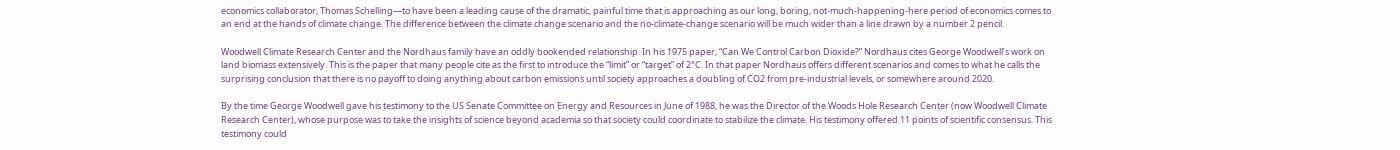economics collaborator, Thomas Schelling—to have been a leading cause of the dramatic, painful time that is approaching as our long, boring, not-much-happening-here period of economics comes to an end at the hands of climate change. The difference between the climate change scenario and the no-climate-change scenario will be much wider than a line drawn by a number 2 pencil.

Woodwell Climate Research Center and the Nordhaus family have an oddly bookended relationship. In his 1975 paper, “Can We Control Carbon Dioxide?” Nordhaus cites George Woodwell’s work on land biomass extensively. This is the paper that many people cite as the first to introduce the “limit” or “target” of 2°C. In that paper Nordhaus offers different scenarios and comes to what he calls the surprising conclusion that there is no payoff to doing anything about carbon emissions until society approaches a doubling of CO2 from pre-industrial levels, or somewhere around 2020.

By the time George Woodwell gave his testimony to the US Senate Committee on Energy and Resources in June of 1988, he was the Director of the Woods Hole Research Center (now Woodwell Climate Research Center), whose purpose was to take the insights of science beyond academia so that society could coordinate to stabilize the climate. His testimony offered 11 points of scientific consensus. This testimony could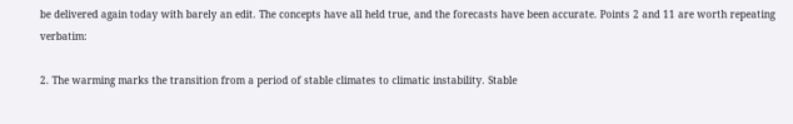be delivered again today with barely an edit. The concepts have all held true, and the forecasts have been accurate. Points 2 and 11 are worth repeating verbatim:

2. The warming marks the transition from a period of stable climates to climatic instability. Stable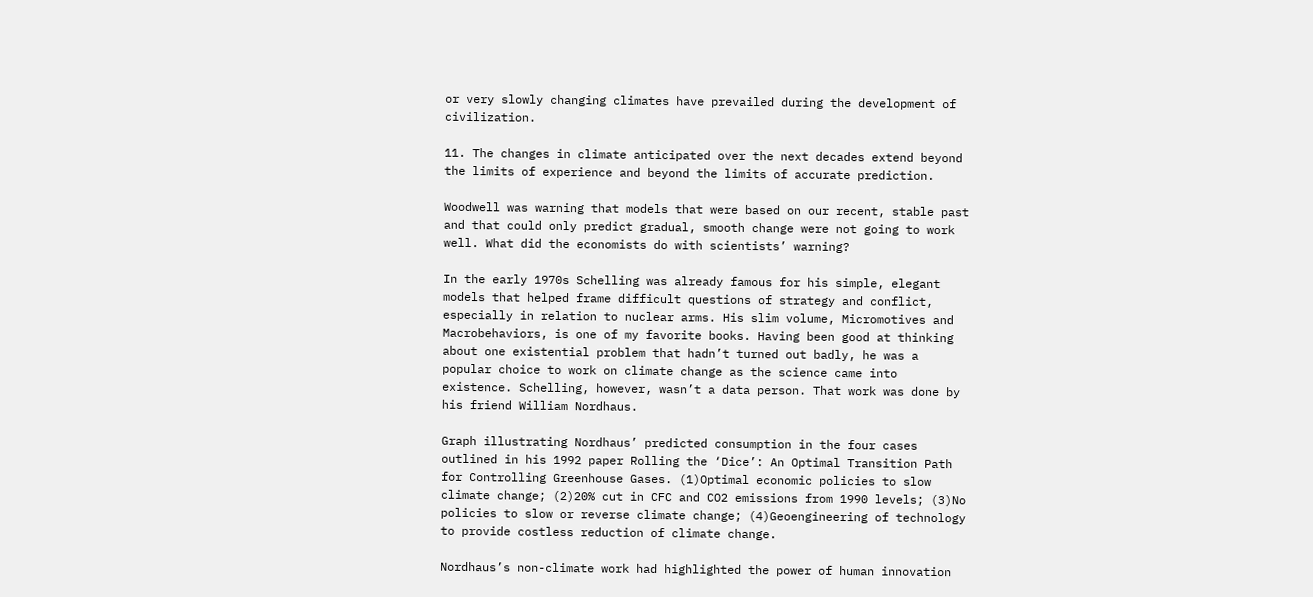or very slowly changing climates have prevailed during the development of civilization.

11. The changes in climate anticipated over the next decades extend beyond the limits of experience and beyond the limits of accurate prediction.

Woodwell was warning that models that were based on our recent, stable past and that could only predict gradual, smooth change were not going to work well. What did the economists do with scientists’ warning?

In the early 1970s Schelling was already famous for his simple, elegant models that helped frame difficult questions of strategy and conflict, especially in relation to nuclear arms. His slim volume, Micromotives and Macrobehaviors, is one of my favorite books. Having been good at thinking about one existential problem that hadn’t turned out badly, he was a popular choice to work on climate change as the science came into existence. Schelling, however, wasn’t a data person. That work was done by his friend William Nordhaus.

Graph illustrating Nordhaus’ predicted consumption in the four cases outlined in his 1992 paper Rolling the ‘Dice’: An Optimal Transition Path for Controlling Greenhouse Gases. (1)Optimal economic policies to slow climate change; (2)20% cut in CFC and CO2 emissions from 1990 levels; (3)No policies to slow or reverse climate change; (4)Geoengineering of technology to provide costless reduction of climate change.

Nordhaus’s non-climate work had highlighted the power of human innovation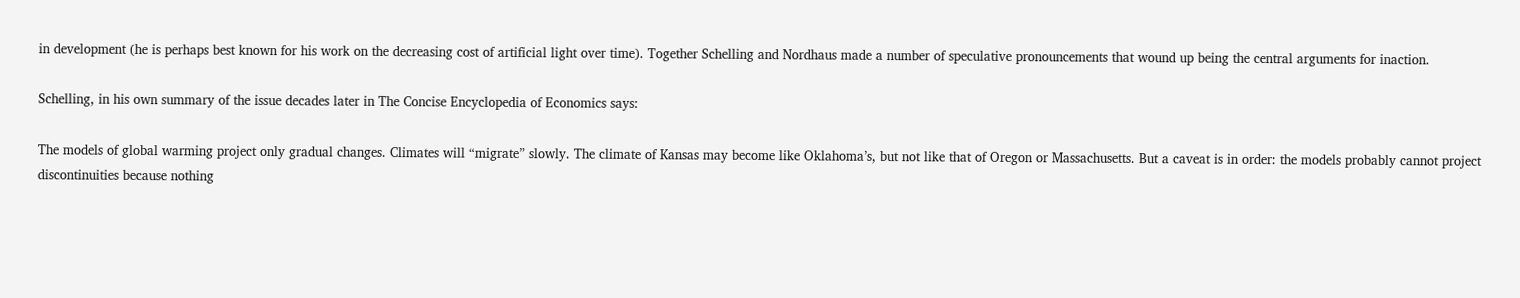in development (he is perhaps best known for his work on the decreasing cost of artificial light over time). Together Schelling and Nordhaus made a number of speculative pronouncements that wound up being the central arguments for inaction.

Schelling, in his own summary of the issue decades later in The Concise Encyclopedia of Economics says:

The models of global warming project only gradual changes. Climates will “migrate” slowly. The climate of Kansas may become like Oklahoma’s, but not like that of Oregon or Massachusetts. But a caveat is in order: the models probably cannot project discontinuities because nothing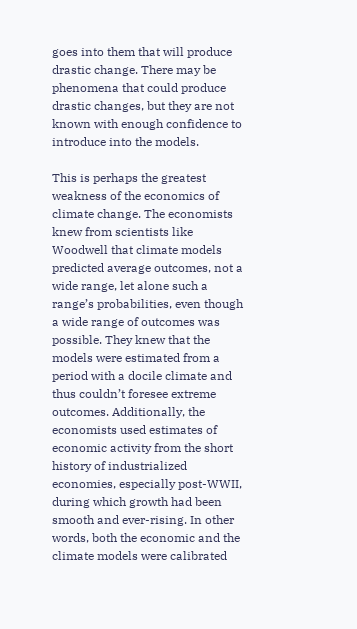goes into them that will produce drastic change. There may be phenomena that could produce drastic changes, but they are not known with enough confidence to introduce into the models.

This is perhaps the greatest weakness of the economics of climate change. The economists knew from scientists like Woodwell that climate models predicted average outcomes, not a wide range, let alone such a range’s probabilities, even though a wide range of outcomes was possible. They knew that the models were estimated from a period with a docile climate and thus couldn’t foresee extreme outcomes. Additionally, the economists used estimates of economic activity from the short history of industrialized economies, especially post-WWII, during which growth had been smooth and ever-rising. In other words, both the economic and the climate models were calibrated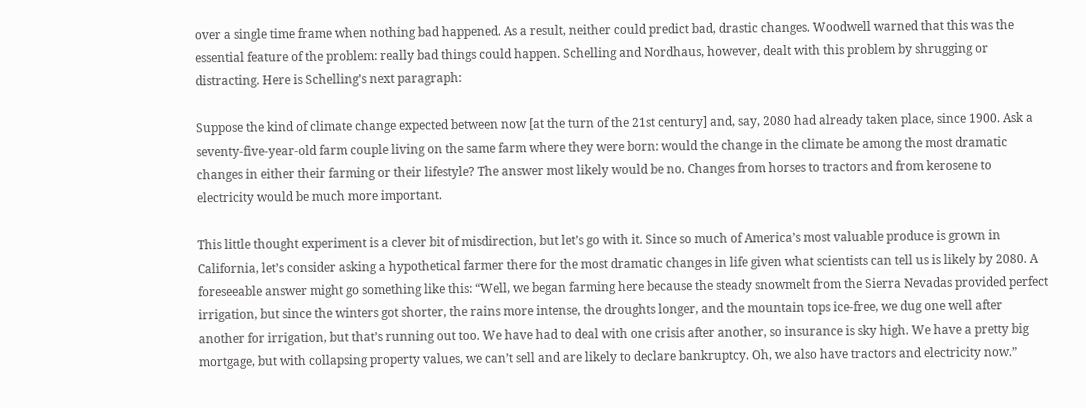over a single time frame when nothing bad happened. As a result, neither could predict bad, drastic changes. Woodwell warned that this was the essential feature of the problem: really bad things could happen. Schelling and Nordhaus, however, dealt with this problem by shrugging or distracting. Here is Schelling’s next paragraph:

Suppose the kind of climate change expected between now [at the turn of the 21st century] and, say, 2080 had already taken place, since 1900. Ask a seventy-five-year-old farm couple living on the same farm where they were born: would the change in the climate be among the most dramatic changes in either their farming or their lifestyle? The answer most likely would be no. Changes from horses to tractors and from kerosene to electricity would be much more important.

This little thought experiment is a clever bit of misdirection, but let’s go with it. Since so much of America’s most valuable produce is grown in California, let’s consider asking a hypothetical farmer there for the most dramatic changes in life given what scientists can tell us is likely by 2080. A foreseeable answer might go something like this: “Well, we began farming here because the steady snowmelt from the Sierra Nevadas provided perfect irrigation, but since the winters got shorter, the rains more intense, the droughts longer, and the mountain tops ice-free, we dug one well after another for irrigation, but that’s running out too. We have had to deal with one crisis after another, so insurance is sky high. We have a pretty big mortgage, but with collapsing property values, we can’t sell and are likely to declare bankruptcy. Oh, we also have tractors and electricity now.”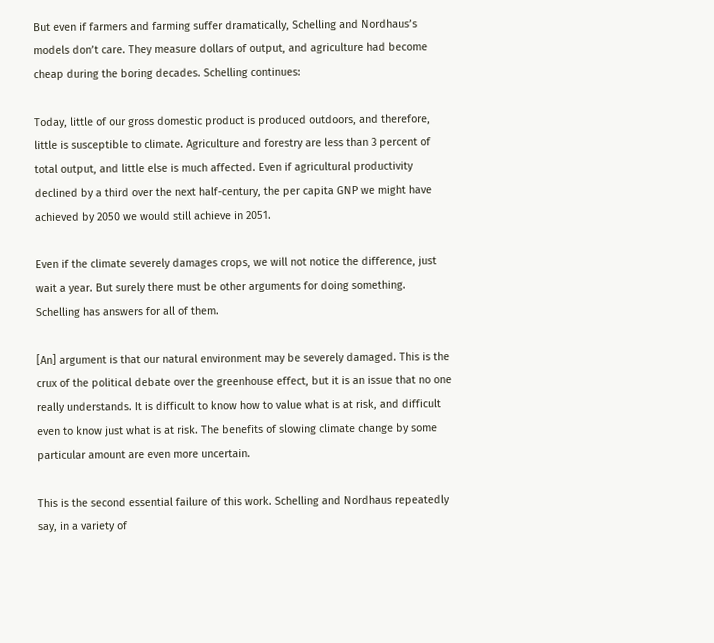But even if farmers and farming suffer dramatically, Schelling and Nordhaus’s models don’t care. They measure dollars of output, and agriculture had become cheap during the boring decades. Schelling continues:

Today, little of our gross domestic product is produced outdoors, and therefore, little is susceptible to climate. Agriculture and forestry are less than 3 percent of total output, and little else is much affected. Even if agricultural productivity declined by a third over the next half-century, the per capita GNP we might have achieved by 2050 we would still achieve in 2051.

Even if the climate severely damages crops, we will not notice the difference, just wait a year. But surely there must be other arguments for doing something. Schelling has answers for all of them.

[An] argument is that our natural environment may be severely damaged. This is the crux of the political debate over the greenhouse effect, but it is an issue that no one really understands. It is difficult to know how to value what is at risk, and difficult even to know just what is at risk. The benefits of slowing climate change by some particular amount are even more uncertain.

This is the second essential failure of this work. Schelling and Nordhaus repeatedly say, in a variety of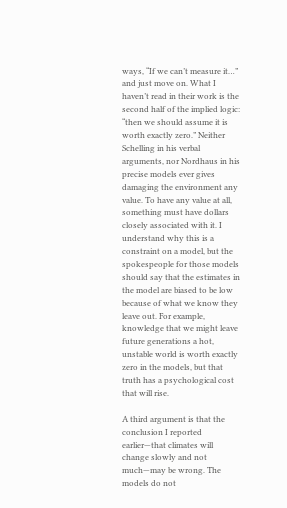ways, “If we can’t measure it…” and just move on. What I haven’t read in their work is the second half of the implied logic: “then we should assume it is worth exactly zero.” Neither Schelling in his verbal arguments, nor Nordhaus in his precise models ever gives damaging the environment any value. To have any value at all, something must have dollars closely associated with it. I understand why this is a constraint on a model, but the spokespeople for those models should say that the estimates in the model are biased to be low because of what we know they leave out. For example, knowledge that we might leave future generations a hot, unstable world is worth exactly zero in the models, but that truth has a psychological cost that will rise.

A third argument is that the conclusion I reported earlier—that climates will change slowly and not much—may be wrong. The models do not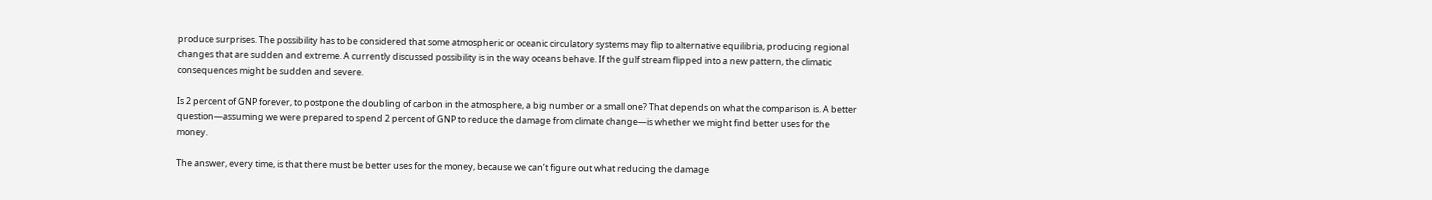produce surprises. The possibility has to be considered that some atmospheric or oceanic circulatory systems may flip to alternative equilibria, producing regional changes that are sudden and extreme. A currently discussed possibility is in the way oceans behave. If the gulf stream flipped into a new pattern, the climatic consequences might be sudden and severe.

Is 2 percent of GNP forever, to postpone the doubling of carbon in the atmosphere, a big number or a small one? That depends on what the comparison is. A better question—assuming we were prepared to spend 2 percent of GNP to reduce the damage from climate change—is whether we might find better uses for the money.

The answer, every time, is that there must be better uses for the money, because we can’t figure out what reducing the damage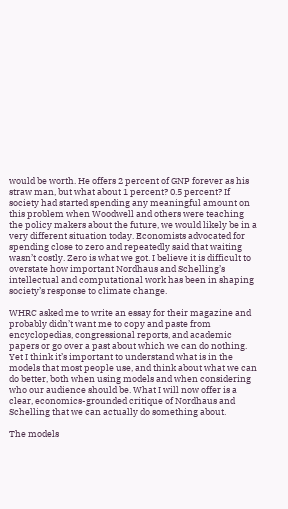would be worth. He offers 2 percent of GNP forever as his straw man, but what about 1 percent? 0.5 percent? If society had started spending any meaningful amount on this problem when Woodwell and others were teaching the policy makers about the future, we would likely be in a very different situation today. Economists advocated for spending close to zero and repeatedly said that waiting wasn’t costly. Zero is what we got. I believe it is difficult to overstate how important Nordhaus and Schelling’s intellectual and computational work has been in shaping society’s response to climate change.

WHRC asked me to write an essay for their magazine and probably didn’t want me to copy and paste from encyclopedias, congressional reports, and academic papers or go over a past about which we can do nothing. Yet I think it’s important to understand what is in the models that most people use, and think about what we can do better, both when using models and when considering who our audience should be. What I will now offer is a clear, economics-grounded critique of Nordhaus and Schelling that we can actually do something about.

The models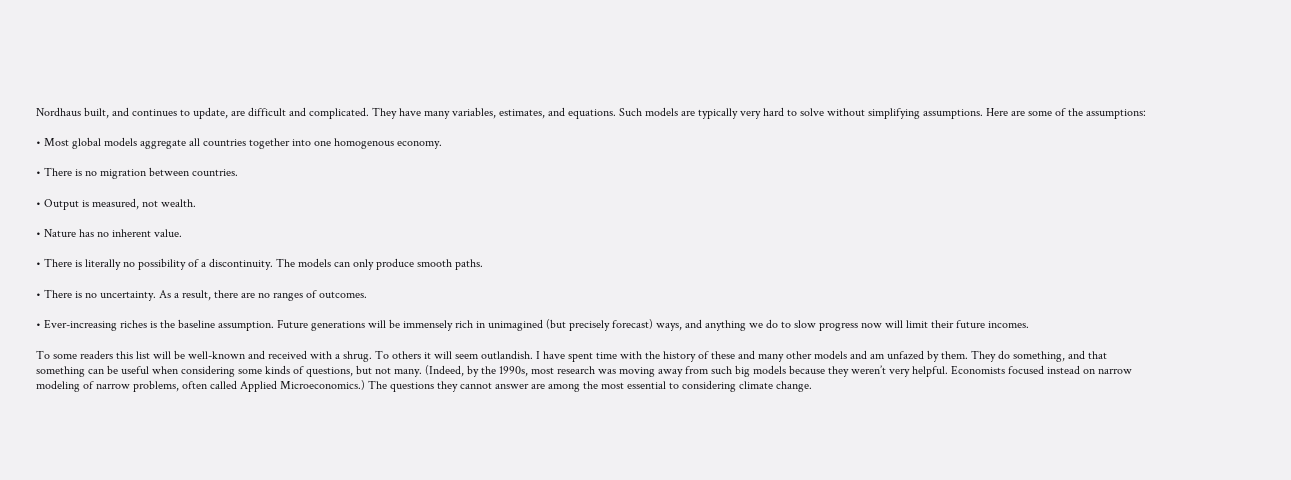Nordhaus built, and continues to update, are difficult and complicated. They have many variables, estimates, and equations. Such models are typically very hard to solve without simplifying assumptions. Here are some of the assumptions:

• Most global models aggregate all countries together into one homogenous economy.

• There is no migration between countries.

• Output is measured, not wealth.

• Nature has no inherent value.

• There is literally no possibility of a discontinuity. The models can only produce smooth paths.

• There is no uncertainty. As a result, there are no ranges of outcomes.

• Ever-increasing riches is the baseline assumption. Future generations will be immensely rich in unimagined (but precisely forecast) ways, and anything we do to slow progress now will limit their future incomes.

To some readers this list will be well-known and received with a shrug. To others it will seem outlandish. I have spent time with the history of these and many other models and am unfazed by them. They do something, and that something can be useful when considering some kinds of questions, but not many. (Indeed, by the 1990s, most research was moving away from such big models because they weren’t very helpful. Economists focused instead on narrow modeling of narrow problems, often called Applied Microeconomics.) The questions they cannot answer are among the most essential to considering climate change.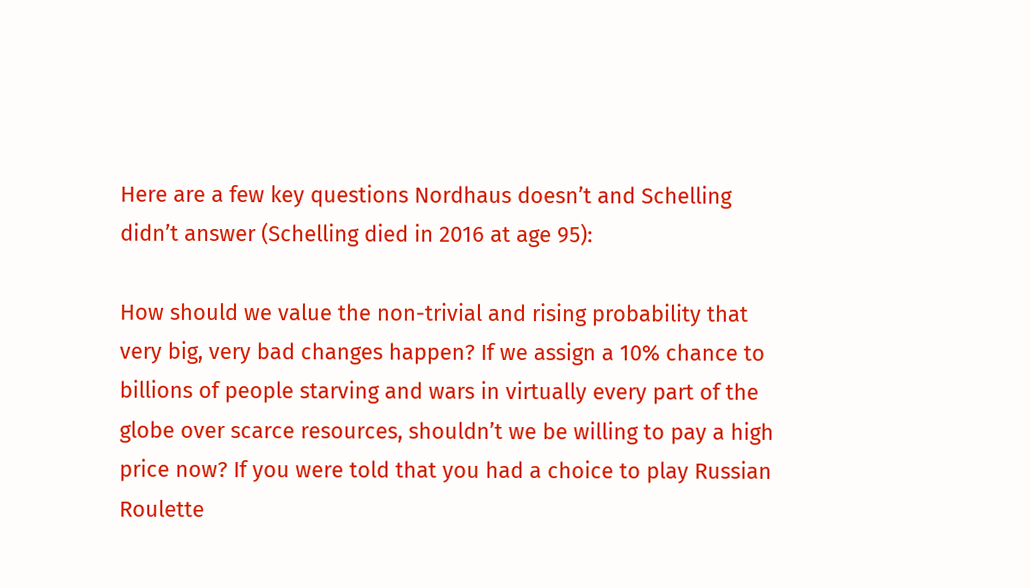Here are a few key questions Nordhaus doesn’t and Schelling didn’t answer (Schelling died in 2016 at age 95):

How should we value the non-trivial and rising probability that very big, very bad changes happen? If we assign a 10% chance to billions of people starving and wars in virtually every part of the globe over scarce resources, shouldn’t we be willing to pay a high price now? If you were told that you had a choice to play Russian Roulette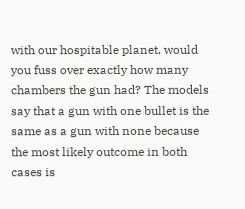with our hospitable planet, would you fuss over exactly how many chambers the gun had? The models say that a gun with one bullet is the same as a gun with none because the most likely outcome in both cases is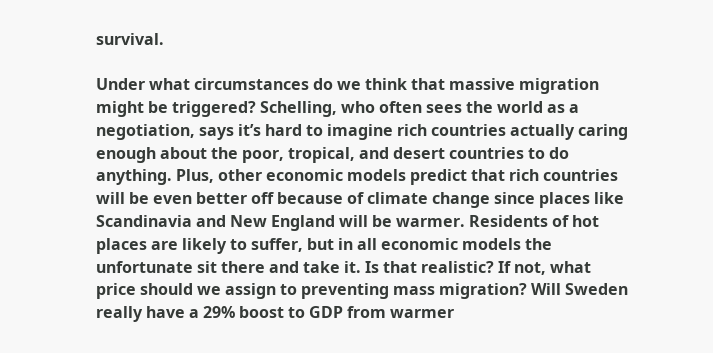survival.

Under what circumstances do we think that massive migration might be triggered? Schelling, who often sees the world as a negotiation, says it’s hard to imagine rich countries actually caring enough about the poor, tropical, and desert countries to do anything. Plus, other economic models predict that rich countries will be even better off because of climate change since places like Scandinavia and New England will be warmer. Residents of hot places are likely to suffer, but in all economic models the unfortunate sit there and take it. Is that realistic? If not, what price should we assign to preventing mass migration? Will Sweden really have a 29% boost to GDP from warmer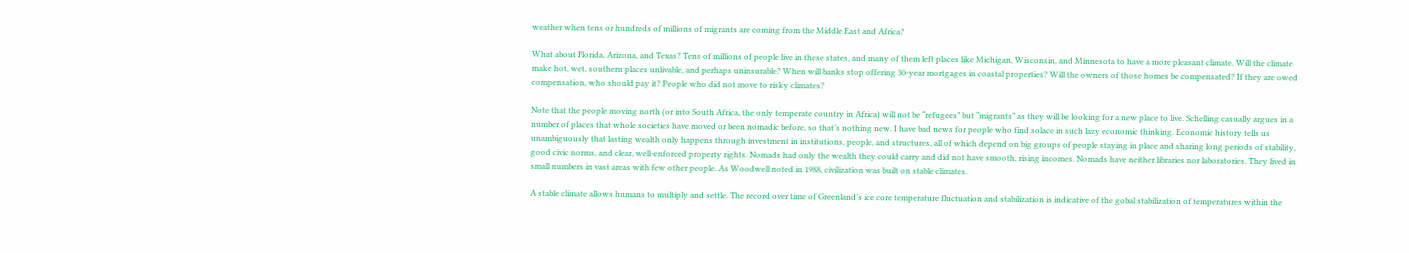weather when tens or hundreds of millions of migrants are coming from the Middle East and Africa?

What about Florida, Arizona, and Texas? Tens of millions of people live in these states, and many of them left places like Michigan, Wisconsin, and Minnesota to have a more pleasant climate. Will the climate make hot, wet, southern places unlivable, and perhaps uninsurable? When will banks stop offering 30-year mortgages in coastal properties? Will the owners of those homes be compensated? If they are owed compensation, who should pay it? People who did not move to risky climates?

Note that the people moving north (or into South Africa, the only temperate country in Africa) will not be “refugees” but “migrants” as they will be looking for a new place to live. Schelling casually argues in a number of places that whole societies have moved or been nomadic before, so that’s nothing new. I have bad news for people who find solace in such lazy economic thinking. Economic history tells us unambiguously that lasting wealth only happens through investment in institutions, people, and structures, all of which depend on big groups of people staying in place and sharing long periods of stability, good civic norms, and clear, well-enforced property rights. Nomads had only the wealth they could carry and did not have smooth, rising incomes. Nomads have neither libraries nor laboratories. They lived in small numbers in vast areas with few other people. As Woodwell noted in 1988, civilization was built on stable climates.

A stable climate allows humans to multiply and settle. The record over time of Greenland’s ice core temperature fluctuation and stabilization is indicative of the gobal stabilization of temperatures within the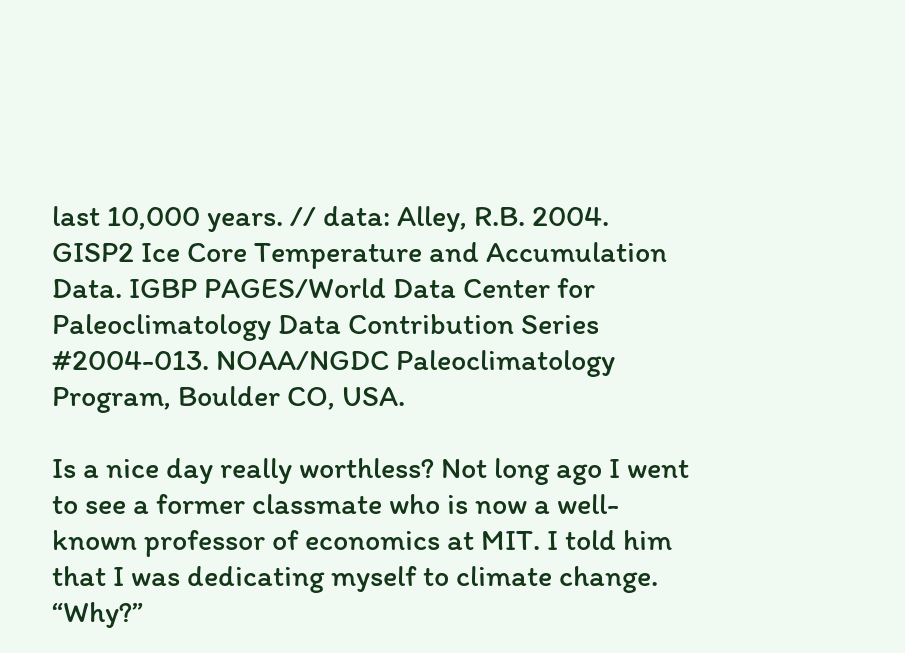last 10,000 years. // data: Alley, R.B. 2004. GISP2 Ice Core Temperature and Accumulation Data. IGBP PAGES/World Data Center for Paleoclimatology Data Contribution Series #2004-013. NOAA/NGDC Paleoclimatology Program, Boulder CO, USA.

Is a nice day really worthless? Not long ago I went to see a former classmate who is now a well-known professor of economics at MIT. I told him that I was dedicating myself to climate change. “Why?”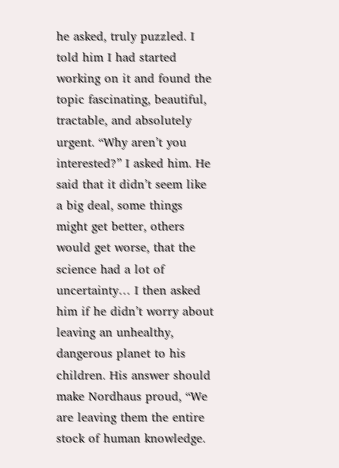he asked, truly puzzled. I told him I had started working on it and found the topic fascinating, beautiful, tractable, and absolutely urgent. “Why aren’t you interested?” I asked him. He said that it didn’t seem like a big deal, some things might get better, others would get worse, that the science had a lot of uncertainty… I then asked him if he didn’t worry about leaving an unhealthy, dangerous planet to his children. His answer should make Nordhaus proud, “We are leaving them the entire stock of human knowledge.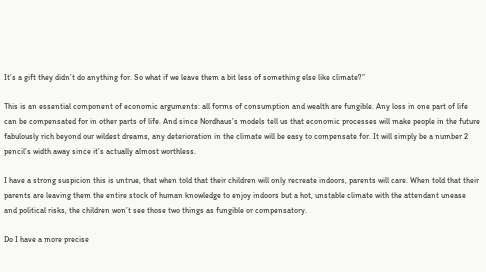It’s a gift they didn’t do anything for. So what if we leave them a bit less of something else like climate?”

This is an essential component of economic arguments: all forms of consumption and wealth are fungible. Any loss in one part of life can be compensated for in other parts of life. And since Nordhaus’s models tell us that economic processes will make people in the future fabulously rich beyond our wildest dreams, any deterioration in the climate will be easy to compensate for. It will simply be a number 2 pencil’s width away since it’s actually almost worthless.

I have a strong suspicion this is untrue, that when told that their children will only recreate indoors, parents will care. When told that their parents are leaving them the entire stock of human knowledge to enjoy indoors but a hot, unstable climate with the attendant unease and political risks, the children won’t see those two things as fungible or compensatory.

Do I have a more precise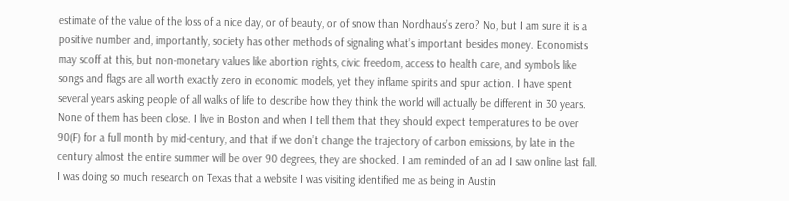estimate of the value of the loss of a nice day, or of beauty, or of snow than Nordhaus’s zero? No, but I am sure it is a positive number and, importantly, society has other methods of signaling what’s important besides money. Economists may scoff at this, but non-monetary values like abortion rights, civic freedom, access to health care, and symbols like songs and flags are all worth exactly zero in economic models, yet they inflame spirits and spur action. I have spent several years asking people of all walks of life to describe how they think the world will actually be different in 30 years. None of them has been close. I live in Boston and when I tell them that they should expect temperatures to be over 90(F) for a full month by mid-century, and that if we don’t change the trajectory of carbon emissions, by late in the century almost the entire summer will be over 90 degrees, they are shocked. I am reminded of an ad I saw online last fall. I was doing so much research on Texas that a website I was visiting identified me as being in Austin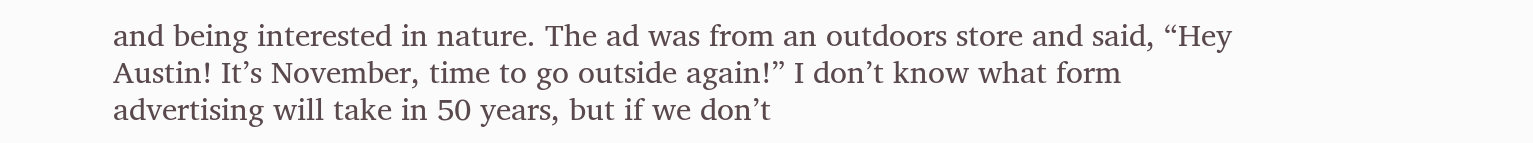and being interested in nature. The ad was from an outdoors store and said, “Hey Austin! It’s November, time to go outside again!” I don’t know what form advertising will take in 50 years, but if we don’t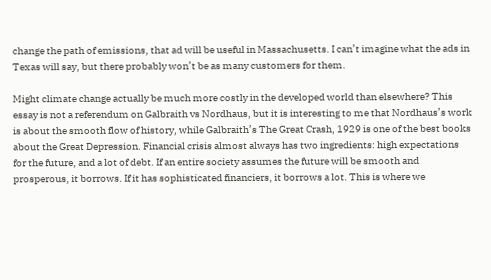change the path of emissions, that ad will be useful in Massachusetts. I can’t imagine what the ads in Texas will say, but there probably won’t be as many customers for them.

Might climate change actually be much more costly in the developed world than elsewhere? This essay is not a referendum on Galbraith vs Nordhaus, but it is interesting to me that Nordhaus’s work is about the smooth flow of history, while Galbraith’s The Great Crash, 1929 is one of the best books about the Great Depression. Financial crisis almost always has two ingredients: high expectations for the future, and a lot of debt. If an entire society assumes the future will be smooth and prosperous, it borrows. If it has sophisticated financiers, it borrows a lot. This is where we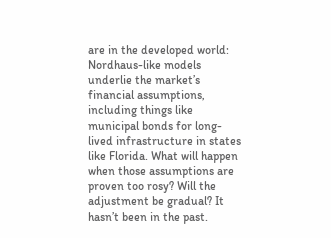are in the developed world: Nordhaus-like models underlie the market’s financial assumptions, including things like municipal bonds for long-lived infrastructure in states like Florida. What will happen when those assumptions are proven too rosy? Will the adjustment be gradual? It hasn’t been in the past.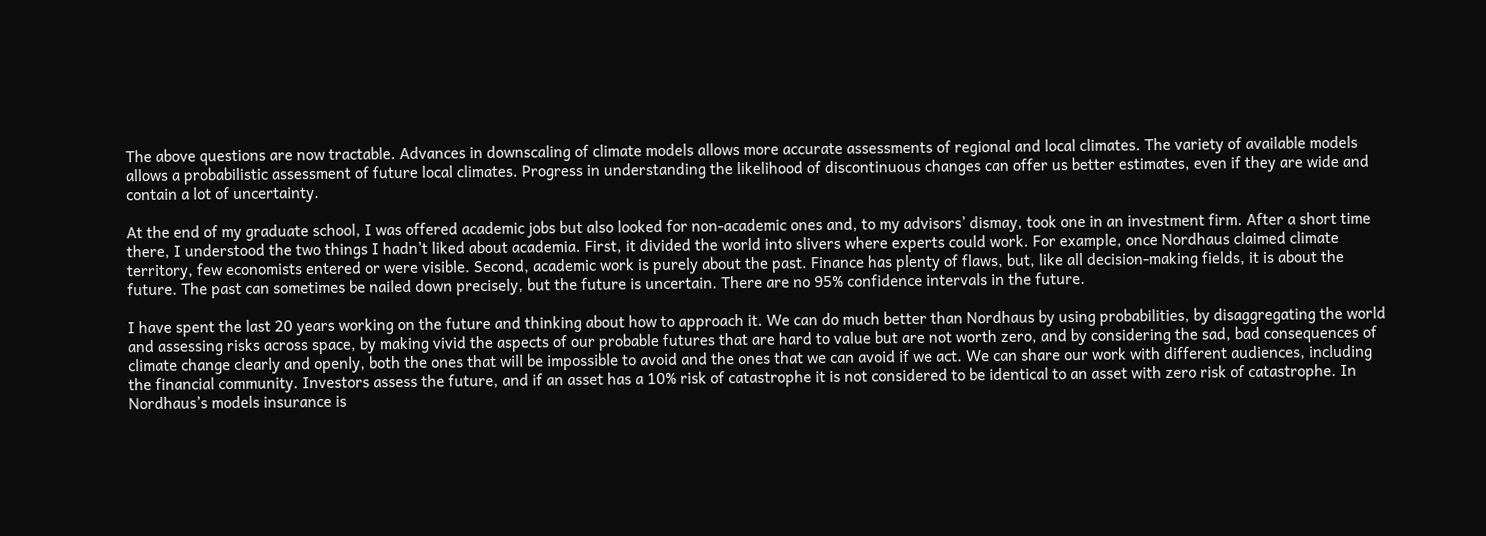The above questions are now tractable. Advances in downscaling of climate models allows more accurate assessments of regional and local climates. The variety of available models allows a probabilistic assessment of future local climates. Progress in understanding the likelihood of discontinuous changes can offer us better estimates, even if they are wide and contain a lot of uncertainty.

At the end of my graduate school, I was offered academic jobs but also looked for non-academic ones and, to my advisors’ dismay, took one in an investment firm. After a short time there, I understood the two things I hadn’t liked about academia. First, it divided the world into slivers where experts could work. For example, once Nordhaus claimed climate territory, few economists entered or were visible. Second, academic work is purely about the past. Finance has plenty of flaws, but, like all decision-making fields, it is about the future. The past can sometimes be nailed down precisely, but the future is uncertain. There are no 95% confidence intervals in the future.

I have spent the last 20 years working on the future and thinking about how to approach it. We can do much better than Nordhaus by using probabilities, by disaggregating the world and assessing risks across space, by making vivid the aspects of our probable futures that are hard to value but are not worth zero, and by considering the sad, bad consequences of climate change clearly and openly, both the ones that will be impossible to avoid and the ones that we can avoid if we act. We can share our work with different audiences, including the financial community. Investors assess the future, and if an asset has a 10% risk of catastrophe it is not considered to be identical to an asset with zero risk of catastrophe. In Nordhaus’s models insurance is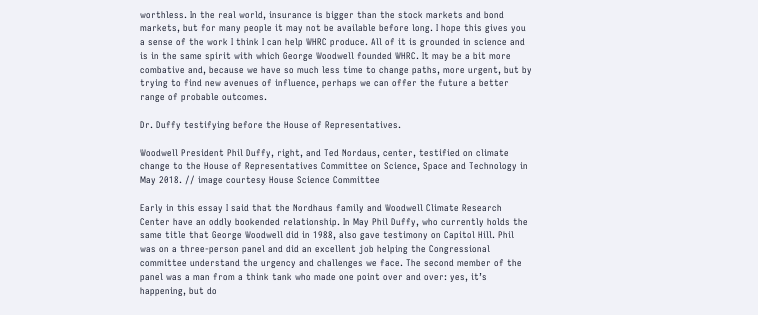worthless. In the real world, insurance is bigger than the stock markets and bond markets, but for many people it may not be available before long. I hope this gives you a sense of the work I think I can help WHRC produce. All of it is grounded in science and is in the same spirit with which George Woodwell founded WHRC. It may be a bit more combative and, because we have so much less time to change paths, more urgent, but by trying to find new avenues of influence, perhaps we can offer the future a better range of probable outcomes.

Dr. Duffy testifying before the House of Representatives.

Woodwell President Phil Duffy, right, and Ted Nordaus, center, testified on climate change to the House of Representatives Committee on Science, Space and Technology in May 2018. // image courtesy House Science Committee

Early in this essay I said that the Nordhaus family and Woodwell Climate Research Center have an oddly bookended relationship. In May Phil Duffy, who currently holds the same title that George Woodwell did in 1988, also gave testimony on Capitol Hill. Phil was on a three-person panel and did an excellent job helping the Congressional committee understand the urgency and challenges we face. The second member of the panel was a man from a think tank who made one point over and over: yes, it’s happening, but do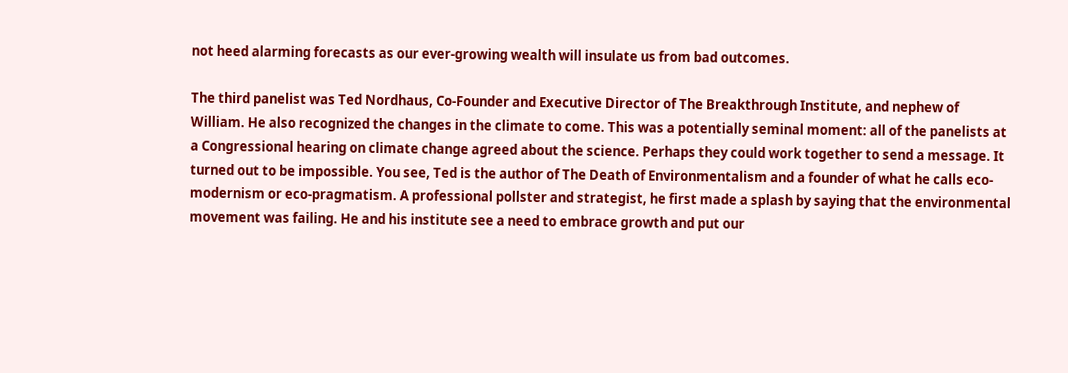not heed alarming forecasts as our ever-growing wealth will insulate us from bad outcomes.

The third panelist was Ted Nordhaus, Co-Founder and Executive Director of The Breakthrough Institute, and nephew of William. He also recognized the changes in the climate to come. This was a potentially seminal moment: all of the panelists at a Congressional hearing on climate change agreed about the science. Perhaps they could work together to send a message. It turned out to be impossible. You see, Ted is the author of The Death of Environmentalism and a founder of what he calls eco-modernism or eco-pragmatism. A professional pollster and strategist, he first made a splash by saying that the environmental movement was failing. He and his institute see a need to embrace growth and put our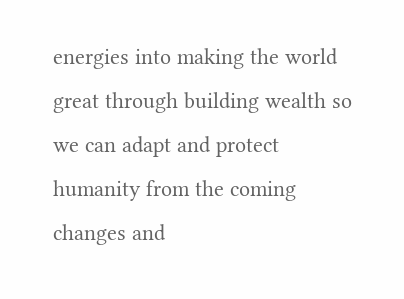energies into making the world great through building wealth so we can adapt and protect humanity from the coming changes and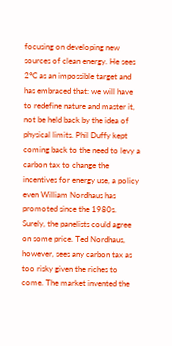focusing on developing new sources of clean energy. He sees 2°C as an impossible target and has embraced that: we will have to redefine nature and master it, not be held back by the idea of physical limits. Phil Duffy kept coming back to the need to levy a carbon tax to change the incentives for energy use, a policy even William Nordhaus has promoted since the 1980s. Surely, the panelists could agree on some price. Ted Nordhaus, however, sees any carbon tax as too risky given the riches to come. The market invented the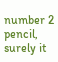number 2 pencil, surely it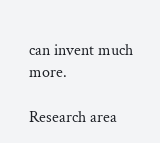can invent much more.

Research area